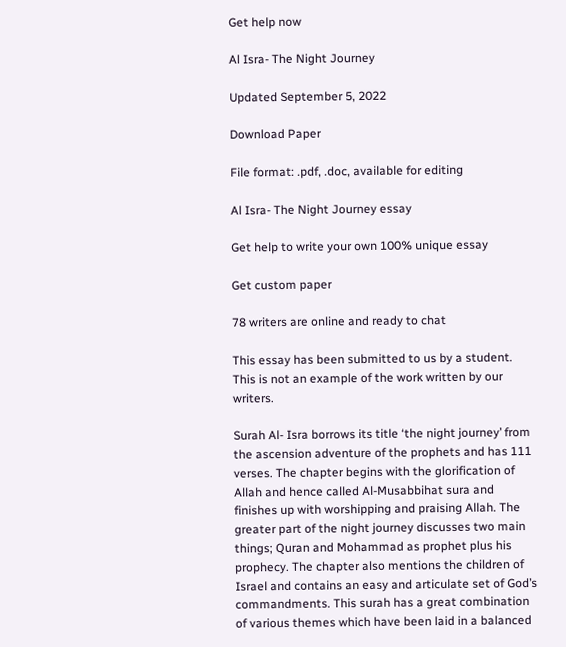Get help now

Al Isra- The Night Journey

Updated September 5, 2022

Download Paper

File format: .pdf, .doc, available for editing

Al Isra- The Night Journey essay

Get help to write your own 100% unique essay

Get custom paper

78 writers are online and ready to chat

This essay has been submitted to us by a student. This is not an example of the work written by our writers.

Surah Al- Isra borrows its title ‘the night journey’ from the ascension adventure of the prophets and has 111 verses. The chapter begins with the glorification of Allah and hence called Al-Musabbihat sura and finishes up with worshipping and praising Allah. The greater part of the night journey discusses two main things; Quran and Mohammad as prophet plus his prophecy. The chapter also mentions the children of Israel and contains an easy and articulate set of God’s commandments. This surah has a great combination of various themes which have been laid in a balanced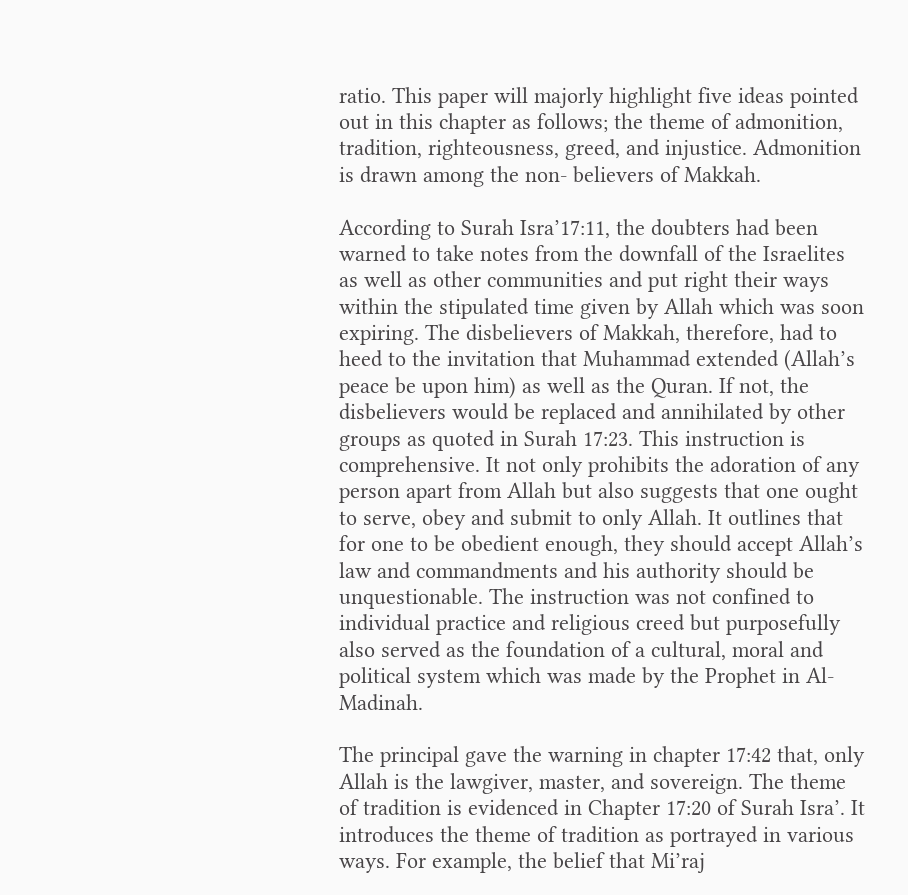ratio. This paper will majorly highlight five ideas pointed out in this chapter as follows; the theme of admonition, tradition, righteousness, greed, and injustice. Admonition is drawn among the non- believers of Makkah.

According to Surah Isra’17:11, the doubters had been warned to take notes from the downfall of the Israelites as well as other communities and put right their ways within the stipulated time given by Allah which was soon expiring. The disbelievers of Makkah, therefore, had to heed to the invitation that Muhammad extended (Allah’s peace be upon him) as well as the Quran. If not, the disbelievers would be replaced and annihilated by other groups as quoted in Surah 17:23. This instruction is comprehensive. It not only prohibits the adoration of any person apart from Allah but also suggests that one ought to serve, obey and submit to only Allah. It outlines that for one to be obedient enough, they should accept Allah’s law and commandments and his authority should be unquestionable. The instruction was not confined to individual practice and religious creed but purposefully also served as the foundation of a cultural, moral and political system which was made by the Prophet in Al-Madinah.

The principal gave the warning in chapter 17:42 that, only Allah is the lawgiver, master, and sovereign. The theme of tradition is evidenced in Chapter 17:20 of Surah Isra’. It introduces the theme of tradition as portrayed in various ways. For example, the belief that Mi’raj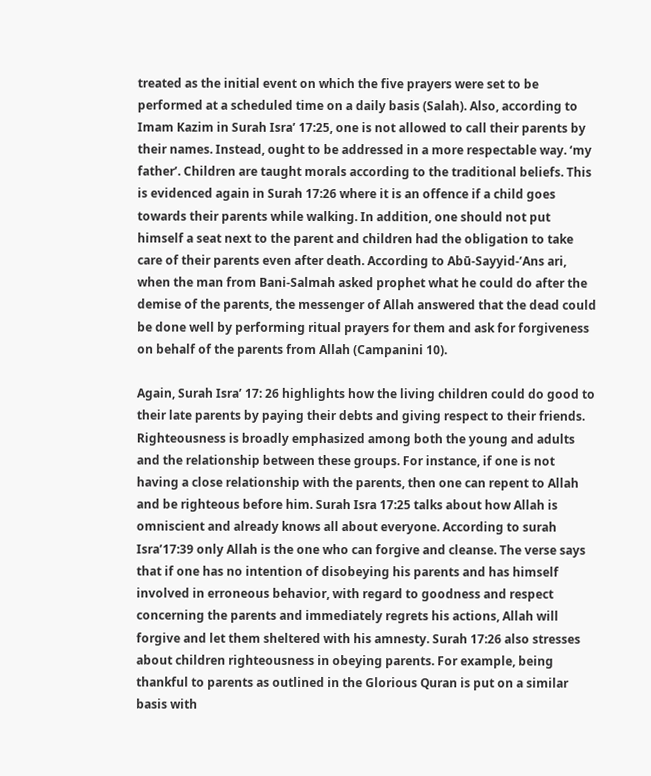treated as the initial event on which the five prayers were set to be performed at a scheduled time on a daily basis (Salah). Also, according to Imam Kazim in Surah Isra’ 17:25, one is not allowed to call their parents by their names. Instead, ought to be addressed in a more respectable way. ‘my father’. Children are taught morals according to the traditional beliefs. This is evidenced again in Surah 17:26 where it is an offence if a child goes towards their parents while walking. In addition, one should not put himself a seat next to the parent and children had the obligation to take care of their parents even after death. According to Abū-Sayyid-’Ans ari, when the man from Bani-Salmah asked prophet what he could do after the demise of the parents, the messenger of Allah answered that the dead could be done well by performing ritual prayers for them and ask for forgiveness on behalf of the parents from Allah (Campanini 10).

Again, Surah Isra’ 17: 26 highlights how the living children could do good to their late parents by paying their debts and giving respect to their friends. Righteousness is broadly emphasized among both the young and adults and the relationship between these groups. For instance, if one is not having a close relationship with the parents, then one can repent to Allah and be righteous before him. Surah Isra 17:25 talks about how Allah is omniscient and already knows all about everyone. According to surah Isra’17:39 only Allah is the one who can forgive and cleanse. The verse says that if one has no intention of disobeying his parents and has himself involved in erroneous behavior, with regard to goodness and respect concerning the parents and immediately regrets his actions, Allah will forgive and let them sheltered with his amnesty. Surah 17:26 also stresses about children righteousness in obeying parents. For example, being thankful to parents as outlined in the Glorious Quran is put on a similar basis with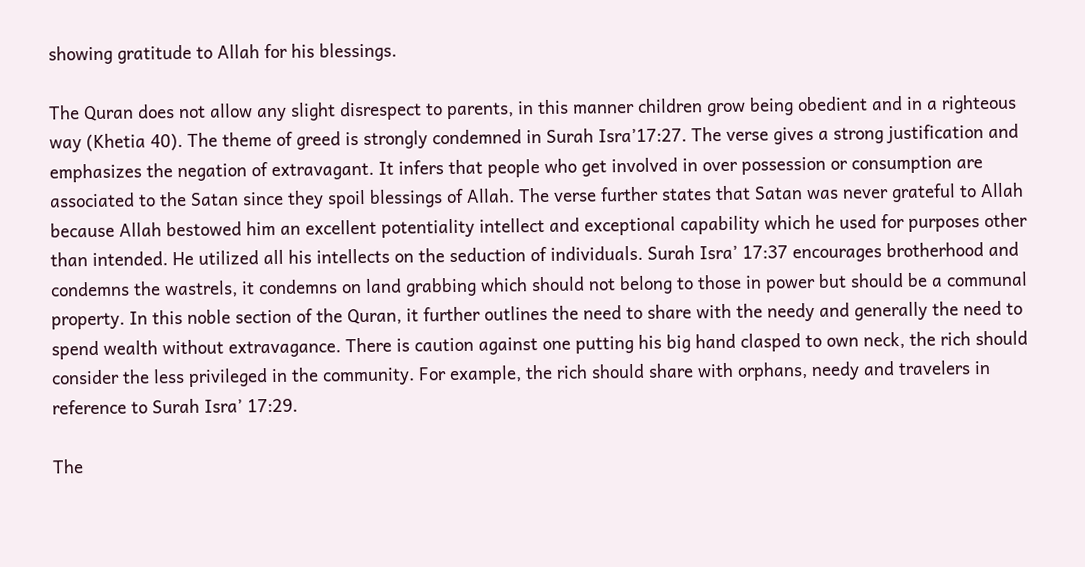showing gratitude to Allah for his blessings.

The Quran does not allow any slight disrespect to parents, in this manner children grow being obedient and in a righteous way (Khetia 40). The theme of greed is strongly condemned in Surah Isra’17:27. The verse gives a strong justification and emphasizes the negation of extravagant. It infers that people who get involved in over possession or consumption are associated to the Satan since they spoil blessings of Allah. The verse further states that Satan was never grateful to Allah because Allah bestowed him an excellent potentiality intellect and exceptional capability which he used for purposes other than intended. He utilized all his intellects on the seduction of individuals. Surah Isra’ 17:37 encourages brotherhood and condemns the wastrels, it condemns on land grabbing which should not belong to those in power but should be a communal property. In this noble section of the Quran, it further outlines the need to share with the needy and generally the need to spend wealth without extravagance. There is caution against one putting his big hand clasped to own neck, the rich should consider the less privileged in the community. For example, the rich should share with orphans, needy and travelers in reference to Surah Isra’ 17:29.

The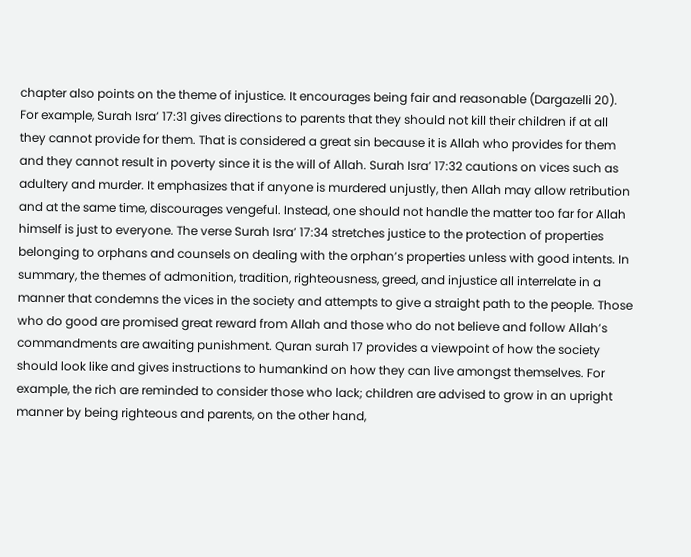chapter also points on the theme of injustice. It encourages being fair and reasonable (Dargazelli 20). For example, Surah Isra’ 17:31 gives directions to parents that they should not kill their children if at all they cannot provide for them. That is considered a great sin because it is Allah who provides for them and they cannot result in poverty since it is the will of Allah. Surah Isra’ 17:32 cautions on vices such as adultery and murder. It emphasizes that if anyone is murdered unjustly, then Allah may allow retribution and at the same time, discourages vengeful. Instead, one should not handle the matter too far for Allah himself is just to everyone. The verse Surah Isra’ 17:34 stretches justice to the protection of properties belonging to orphans and counsels on dealing with the orphan’s properties unless with good intents. In summary, the themes of admonition, tradition, righteousness, greed, and injustice all interrelate in a manner that condemns the vices in the society and attempts to give a straight path to the people. Those who do good are promised great reward from Allah and those who do not believe and follow Allah’s commandments are awaiting punishment. Quran surah 17 provides a viewpoint of how the society should look like and gives instructions to humankind on how they can live amongst themselves. For example, the rich are reminded to consider those who lack; children are advised to grow in an upright manner by being righteous and parents, on the other hand,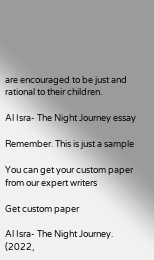are encouraged to be just and rational to their children.

Al Isra- The Night Journey essay

Remember. This is just a sample

You can get your custom paper from our expert writers

Get custom paper

Al Isra- The Night Journey. (2022,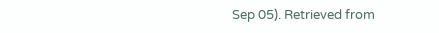Sep 05). Retrieved from